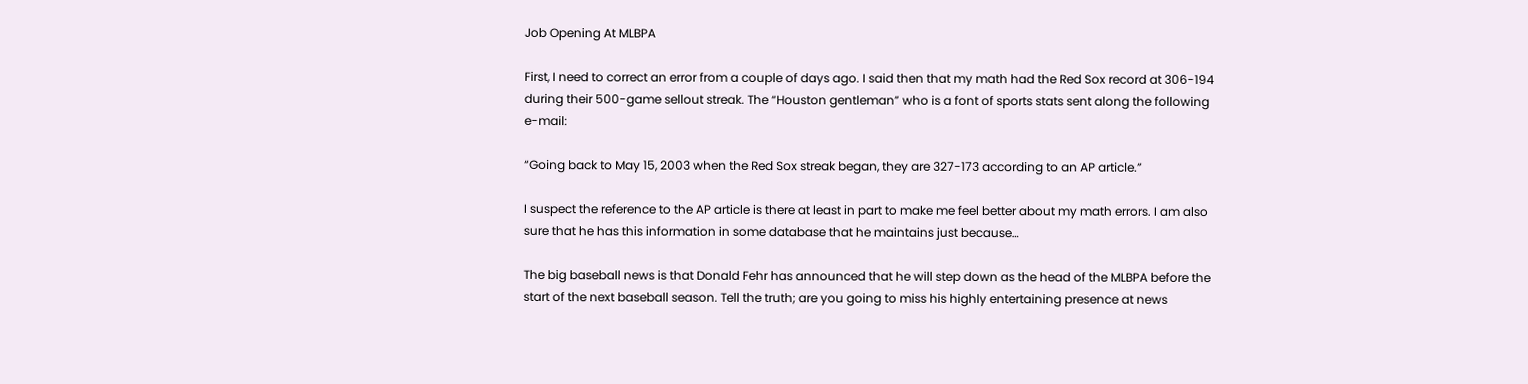Job Opening At MLBPA

First, I need to correct an error from a couple of days ago. I said then that my math had the Red Sox record at 306-194 during their 500-game sellout streak. The “Houston gentleman” who is a font of sports stats sent along the following e-mail:

“Going back to May 15, 2003 when the Red Sox streak began, they are 327-173 according to an AP article.”

I suspect the reference to the AP article is there at least in part to make me feel better about my math errors. I am also sure that he has this information in some database that he maintains just because…

The big baseball news is that Donald Fehr has announced that he will step down as the head of the MLBPA before the start of the next baseball season. Tell the truth; are you going to miss his highly entertaining presence at news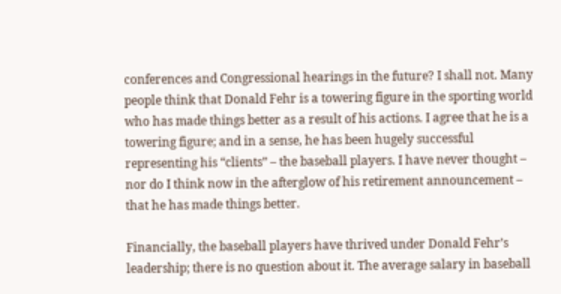conferences and Congressional hearings in the future? I shall not. Many people think that Donald Fehr is a towering figure in the sporting world who has made things better as a result of his actions. I agree that he is a towering figure; and in a sense, he has been hugely successful representing his “clients” – the baseball players. I have never thought – nor do I think now in the afterglow of his retirement announcement – that he has made things better.

Financially, the baseball players have thrived under Donald Fehr’s leadership; there is no question about it. The average salary in baseball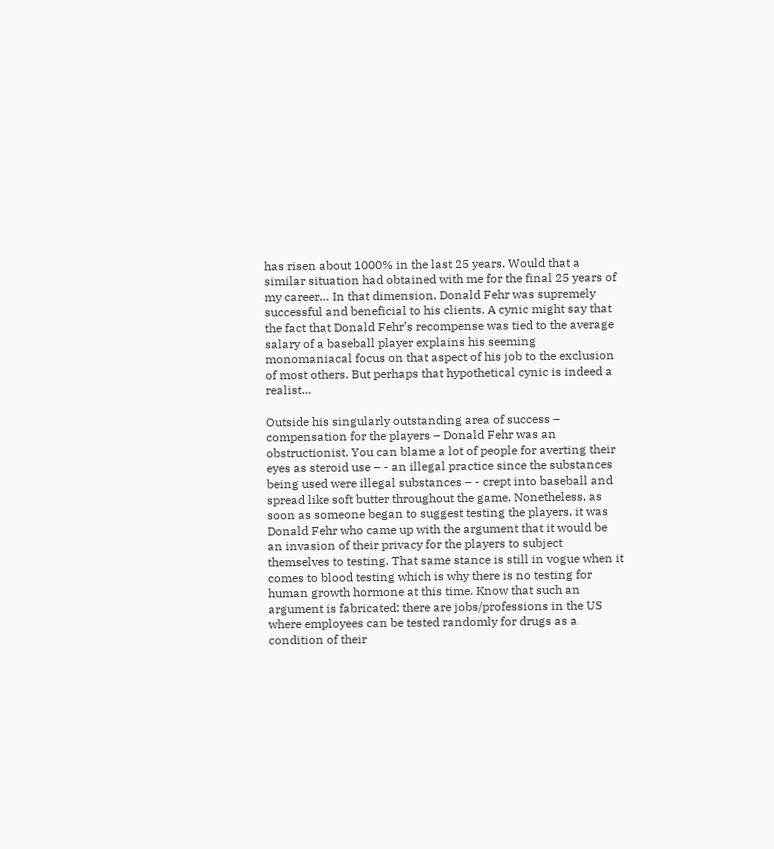has risen about 1000% in the last 25 years. Would that a similar situation had obtained with me for the final 25 years of my career… In that dimension, Donald Fehr was supremely successful and beneficial to his clients. A cynic might say that the fact that Donald Fehr’s recompense was tied to the average salary of a baseball player explains his seeming monomaniacal focus on that aspect of his job to the exclusion of most others. But perhaps that hypothetical cynic is indeed a realist…

Outside his singularly outstanding area of success – compensation for the players – Donald Fehr was an obstructionist. You can blame a lot of people for averting their eyes as steroid use – - an illegal practice since the substances being used were illegal substances – - crept into baseball and spread like soft butter throughout the game. Nonetheless, as soon as someone began to suggest testing the players, it was Donald Fehr who came up with the argument that it would be an invasion of their privacy for the players to subject themselves to testing. That same stance is still in vogue when it comes to blood testing which is why there is no testing for human growth hormone at this time. Know that such an argument is fabricated; there are jobs/professions in the US where employees can be tested randomly for drugs as a condition of their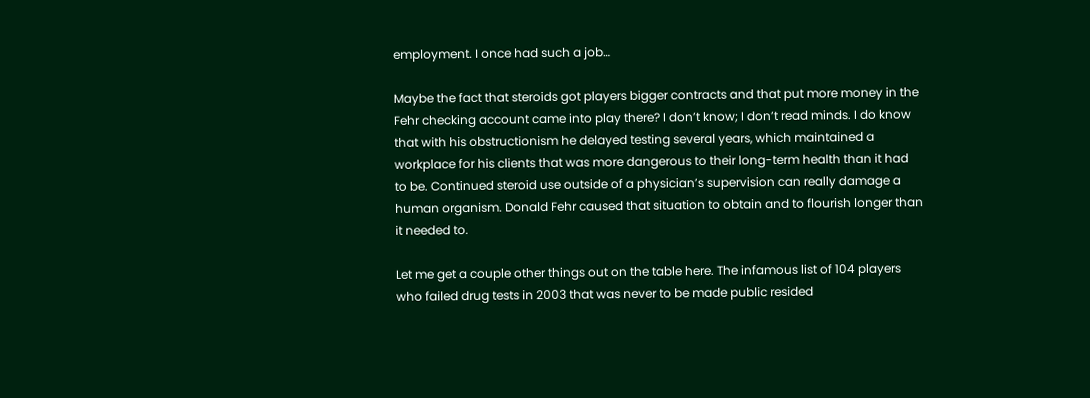employment. I once had such a job…

Maybe the fact that steroids got players bigger contracts and that put more money in the Fehr checking account came into play there? I don’t know; I don’t read minds. I do know that with his obstructionism he delayed testing several years, which maintained a workplace for his clients that was more dangerous to their long-term health than it had to be. Continued steroid use outside of a physician’s supervision can really damage a human organism. Donald Fehr caused that situation to obtain and to flourish longer than it needed to.

Let me get a couple other things out on the table here. The infamous list of 104 players who failed drug tests in 2003 that was never to be made public resided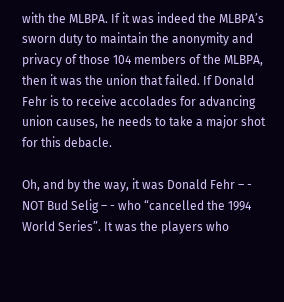with the MLBPA. If it was indeed the MLBPA’s sworn duty to maintain the anonymity and privacy of those 104 members of the MLBPA, then it was the union that failed. If Donald Fehr is to receive accolades for advancing union causes, he needs to take a major shot for this debacle.

Oh, and by the way, it was Donald Fehr – - NOT Bud Selig – - who “cancelled the 1994 World Series”. It was the players who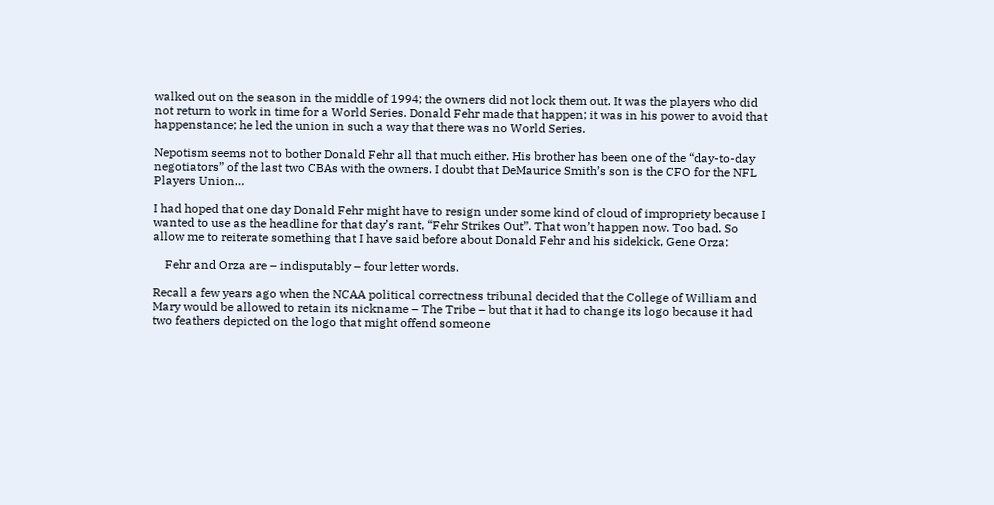walked out on the season in the middle of 1994; the owners did not lock them out. It was the players who did not return to work in time for a World Series. Donald Fehr made that happen; it was in his power to avoid that happenstance; he led the union in such a way that there was no World Series.

Nepotism seems not to bother Donald Fehr all that much either. His brother has been one of the “day-to-day negotiators” of the last two CBAs with the owners. I doubt that DeMaurice Smith’s son is the CFO for the NFL Players Union…

I had hoped that one day Donald Fehr might have to resign under some kind of cloud of impropriety because I wanted to use as the headline for that day’s rant, “Fehr Strikes Out”. That won’t happen now. Too bad. So allow me to reiterate something that I have said before about Donald Fehr and his sidekick, Gene Orza:

    Fehr and Orza are – indisputably – four letter words.

Recall a few years ago when the NCAA political correctness tribunal decided that the College of William and Mary would be allowed to retain its nickname – The Tribe – but that it had to change its logo because it had two feathers depicted on the logo that might offend someone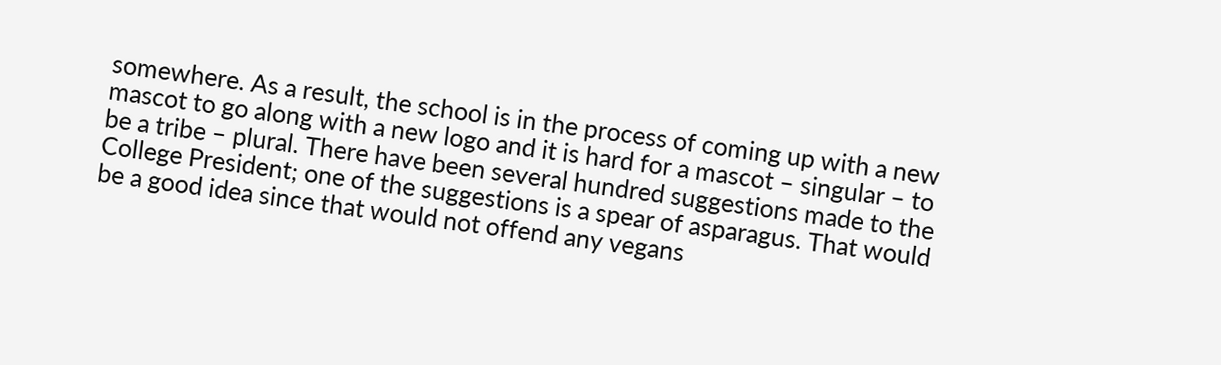somewhere. As a result, the school is in the process of coming up with a new mascot to go along with a new logo and it is hard for a mascot – singular – to be a tribe – plural. There have been several hundred suggestions made to the College President; one of the suggestions is a spear of asparagus. That would be a good idea since that would not offend any vegans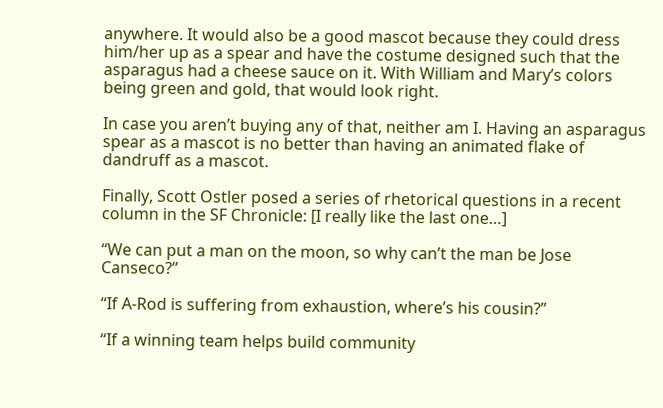anywhere. It would also be a good mascot because they could dress him/her up as a spear and have the costume designed such that the asparagus had a cheese sauce on it. With William and Mary’s colors being green and gold, that would look right.

In case you aren’t buying any of that, neither am I. Having an asparagus spear as a mascot is no better than having an animated flake of dandruff as a mascot.

Finally, Scott Ostler posed a series of rhetorical questions in a recent column in the SF Chronicle: [I really like the last one…]

“We can put a man on the moon, so why can’t the man be Jose Canseco?”

“If A-Rod is suffering from exhaustion, where’s his cousin?”

“If a winning team helps build community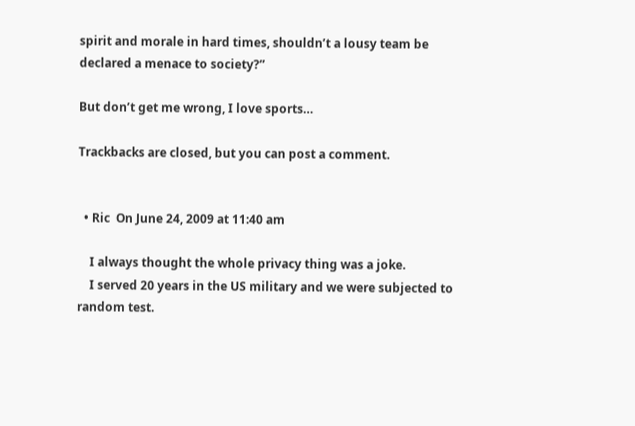spirit and morale in hard times, shouldn’t a lousy team be declared a menace to society?”

But don’t get me wrong, I love sports…

Trackbacks are closed, but you can post a comment.


  • Ric  On June 24, 2009 at 11:40 am

    I always thought the whole privacy thing was a joke.
    I served 20 years in the US military and we were subjected to random test.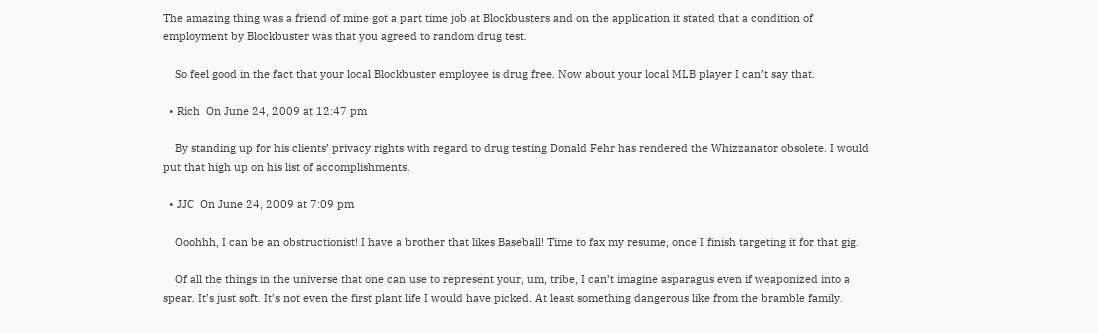The amazing thing was a friend of mine got a part time job at Blockbusters and on the application it stated that a condition of employment by Blockbuster was that you agreed to random drug test.

    So feel good in the fact that your local Blockbuster employee is drug free. Now about your local MLB player I can’t say that.

  • Rich  On June 24, 2009 at 12:47 pm

    By standing up for his clients’ privacy rights with regard to drug testing Donald Fehr has rendered the Whizzanator obsolete. I would put that high up on his list of accomplishments.

  • JJC  On June 24, 2009 at 7:09 pm

    Ooohhh, I can be an obstructionist! I have a brother that likes Baseball! Time to fax my resume, once I finish targeting it for that gig.

    Of all the things in the universe that one can use to represent your, um, tribe, I can’t imagine asparagus even if weaponized into a spear. It’s just soft. It’s not even the first plant life I would have picked. At least something dangerous like from the bramble family.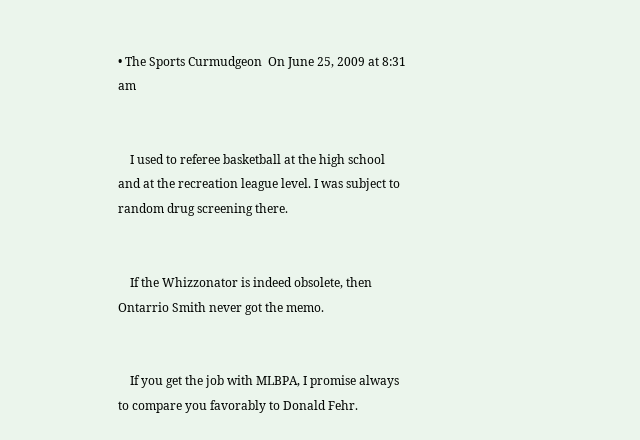• The Sports Curmudgeon  On June 25, 2009 at 8:31 am


    I used to referee basketball at the high school and at the recreation league level. I was subject to random drug screening there.


    If the Whizzonator is indeed obsolete, then Ontarrio Smith never got the memo.


    If you get the job with MLBPA, I promise always to compare you favorably to Donald Fehr.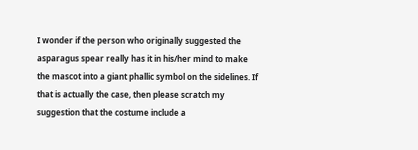I wonder if the person who originally suggested the asparagus spear really has it in his/her mind to make the mascot into a giant phallic symbol on the sidelines. If that is actually the case, then please scratch my suggestion that the costume include a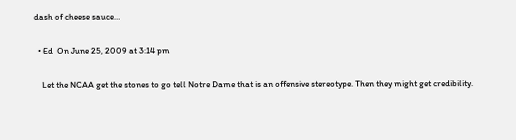dash of cheese sauce…

  • Ed  On June 25, 2009 at 3:14 pm

    Let the NCAA get the stones to go tell Notre Dame that is an offensive stereotype. Then they might get credibility.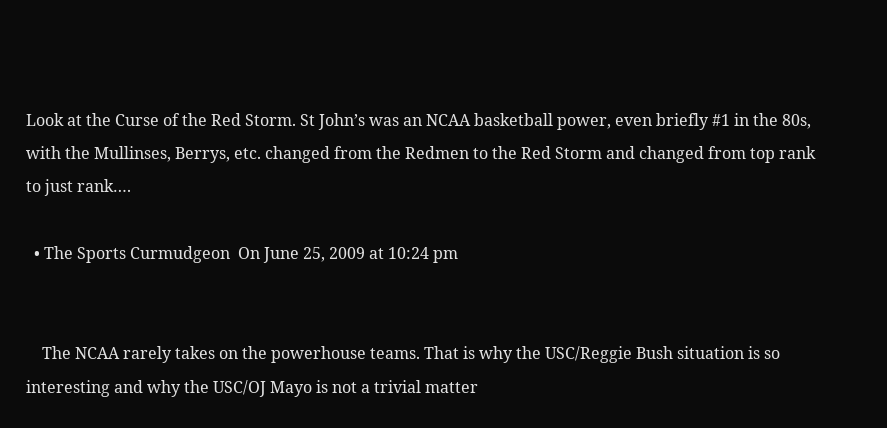Look at the Curse of the Red Storm. St John’s was an NCAA basketball power, even briefly #1 in the 80s, with the Mullinses, Berrys, etc. changed from the Redmen to the Red Storm and changed from top rank to just rank….

  • The Sports Curmudgeon  On June 25, 2009 at 10:24 pm


    The NCAA rarely takes on the powerhouse teams. That is why the USC/Reggie Bush situation is so interesting and why the USC/OJ Mayo is not a trivial matter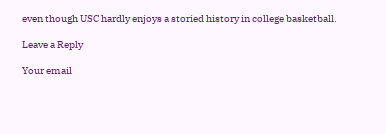even though USC hardly enjoys a storied history in college basketball.

Leave a Reply

Your email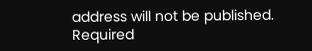address will not be published. Required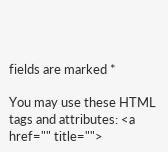fields are marked *

You may use these HTML tags and attributes: <a href="" title="">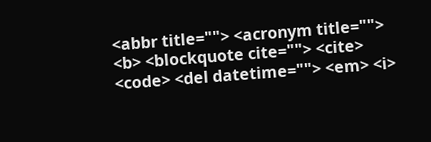<abbr title=""> <acronym title=""> <b> <blockquote cite=""> <cite> <code> <del datetime=""> <em> <i>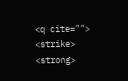<q cite=""> <strike> <strong>